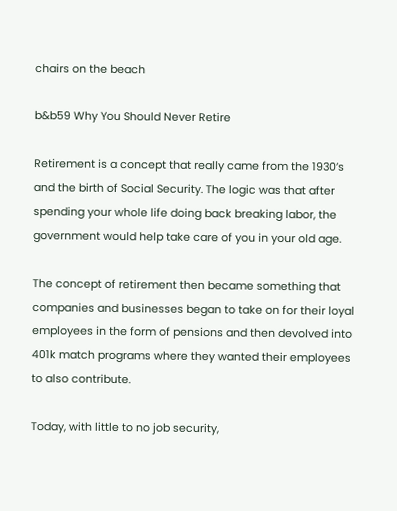chairs on the beach

b&b59 Why You Should Never Retire

Retirement is a concept that really came from the 1930’s and the birth of Social Security. The logic was that after spending your whole life doing back breaking labor, the government would help take care of you in your old age.

The concept of retirement then became something that companies and businesses began to take on for their loyal employees in the form of pensions and then devolved into 401k match programs where they wanted their employees to also contribute.

Today, with little to no job security,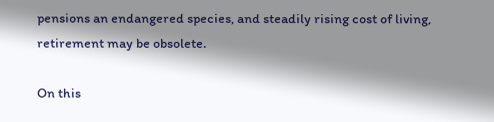pensions an endangered species, and steadily rising cost of living, retirement may be obsolete.

On this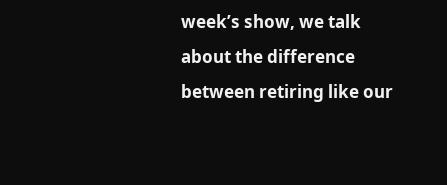week’s show, we talk about the difference between retiring like our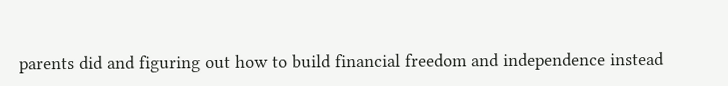parents did and figuring out how to build financial freedom and independence instead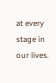at every stage in our lives.